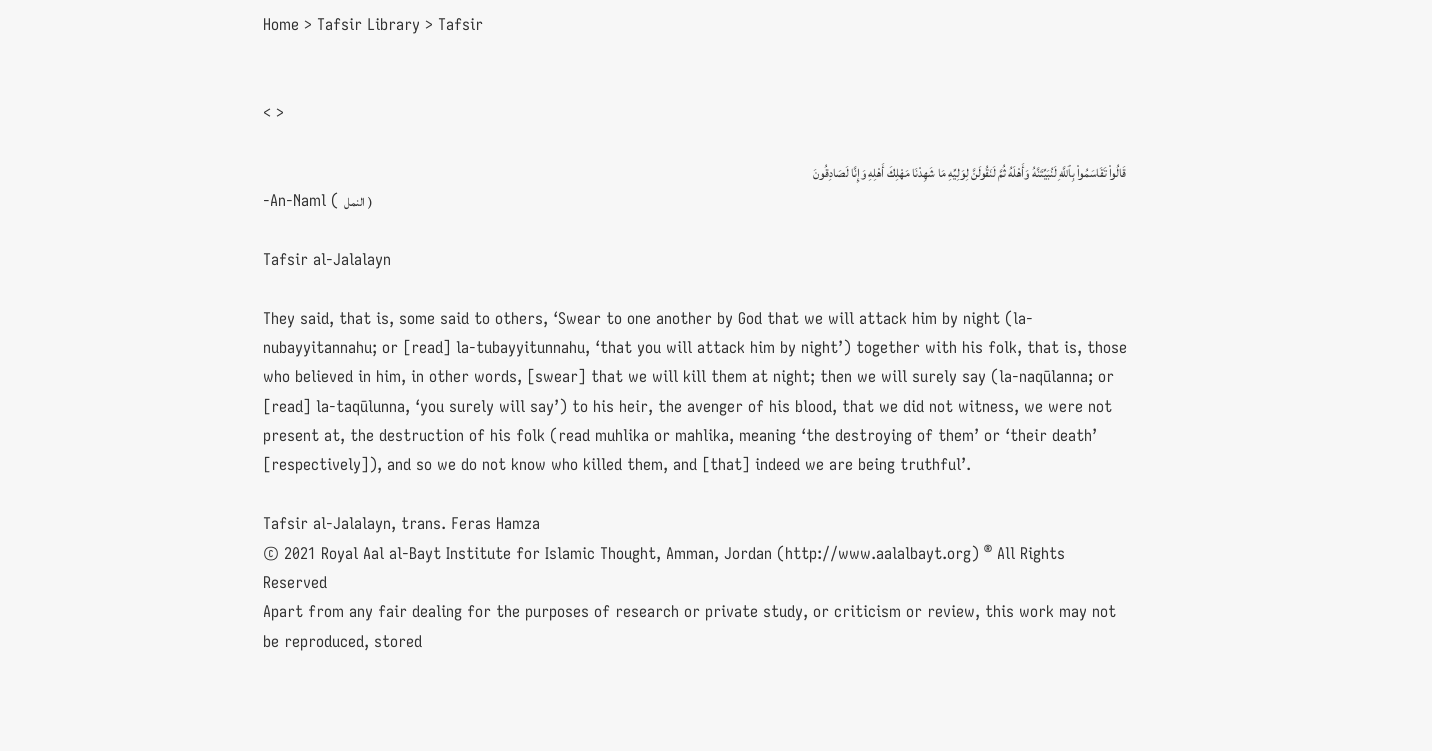Home > Tafsir Library > Tafsir


< >

قَالُواْ تَقَاسَمُواْ بِٱللَّهِ لَنُبَيِّتَنَّهُ وَأَهْلَهُ ثُمَّ لَنَقُولَنَّ لِوَلِيِّهِ مَا شَهِدْنَا مَهْلِكَ أَهْلِهِ وَإِنَّا لَصَادِقُونَ
-An-Naml ( النمل )

Tafsir al-Jalalayn

They said, that is, some said to others, ‘Swear to one another by God that we will attack him by night (la-nubayyitannahu; or [read] la-tubayyitunnahu, ‘that you will attack him by night’) together with his folk, that is, those who believed in him, in other words, [swear] that we will kill them at night; then we will surely say (la-naqūlanna; or [read] la-taqūlunna, ‘you surely will say’) to his heir, the avenger of his blood, that we did not witness, we were not present at, the destruction of his folk (read muhlika or mahlika, meaning ‘the destroying of them’ or ‘their death’ [respectively]), and so we do not know who killed them, and [that] indeed we are being truthful’.

Tafsir al-Jalalayn, trans. Feras Hamza
© 2021 Royal Aal al-Bayt Institute for Islamic Thought, Amman, Jordan (http://www.aalalbayt.org) ® All Rights Reserved
Apart from any fair dealing for the purposes of research or private study, or criticism or review, this work may not be reproduced, stored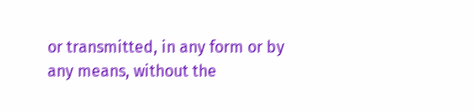or transmitted, in any form or by any means, without the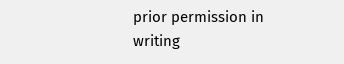prior permission in writing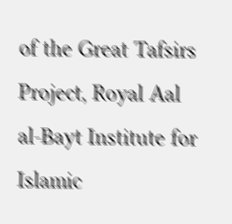of the Great Tafsirs Project, Royal Aal al-Bayt Institute for Islamic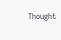Thought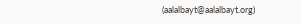(aalalbayt@aalalbayt.org)